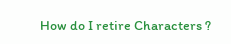How do I retire Characters ?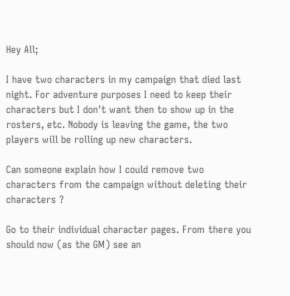Hey All;

I have two characters in my campaign that died last night. For adventure purposes I need to keep their characters but I don't want then to show up in the rosters, etc. Nobody is leaving the game, the two players will be rolling up new characters.

Can someone explain how I could remove two characters from the campaign without deleting their characters ?

Go to their individual character pages. From there you should now (as the GM) see an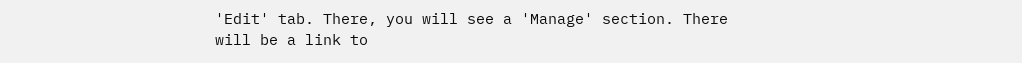'Edit' tab. There, you will see a 'Manage' section. There will be a link to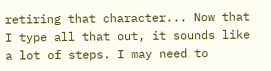retiring that character... Now that I type all that out, it sounds like a lot of steps. I may need to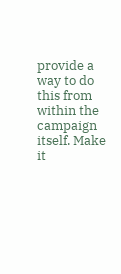provide a way to do this from within the campaign itself. Make it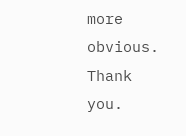more obvious.
Thank you.